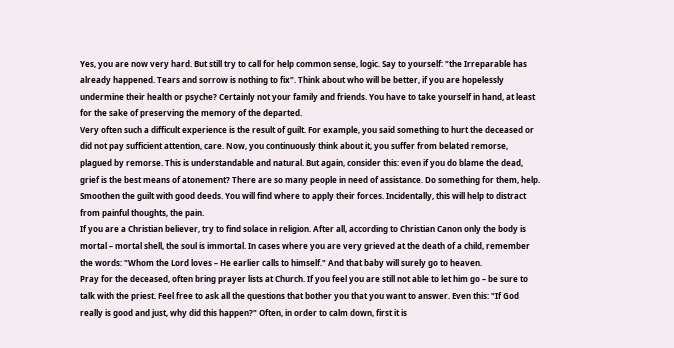Yes, you are now very hard. But still try to call for help common sense, logic. Say to yourself: "the Irreparable has already happened. Tears and sorrow is nothing to fix". Think about who will be better, if you are hopelessly undermine their health or psyche? Certainly not your family and friends. You have to take yourself in hand, at least for the sake of preserving the memory of the departed.
Very often such a difficult experience is the result of guilt. For example, you said something to hurt the deceased or did not pay sufficient attention, care. Now, you continuously think about it, you suffer from belated remorse, plagued by remorse. This is understandable and natural. But again, consider this: even if you do blame the dead, grief is the best means of atonement? There are so many people in need of assistance. Do something for them, help. Smoothen the guilt with good deeds. You will find where to apply their forces. Incidentally, this will help to distract from painful thoughts, the pain.
If you are a Christian believer, try to find solace in religion. After all, according to Christian Canon only the body is mortal – mortal shell, the soul is immortal. In cases where you are very grieved at the death of a child, remember the words: "Whom the Lord loves – He earlier calls to himself." And that baby will surely go to heaven.
Pray for the deceased, often bring prayer lists at Church. If you feel you are still not able to let him go – be sure to talk with the priest. Feel free to ask all the questions that bother you that you want to answer. Even this: "If God really is good and just, why did this happen?" Often, in order to calm down, first it is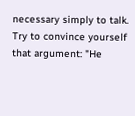necessary simply to talk.
Try to convince yourself that argument: "He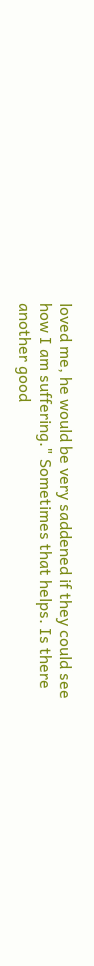loved me, he would be very saddened if they could see how I am suffering." Sometimes that helps. Is there another good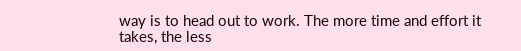way is to head out to work. The more time and effort it takes, the less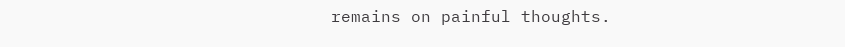remains on painful thoughts.